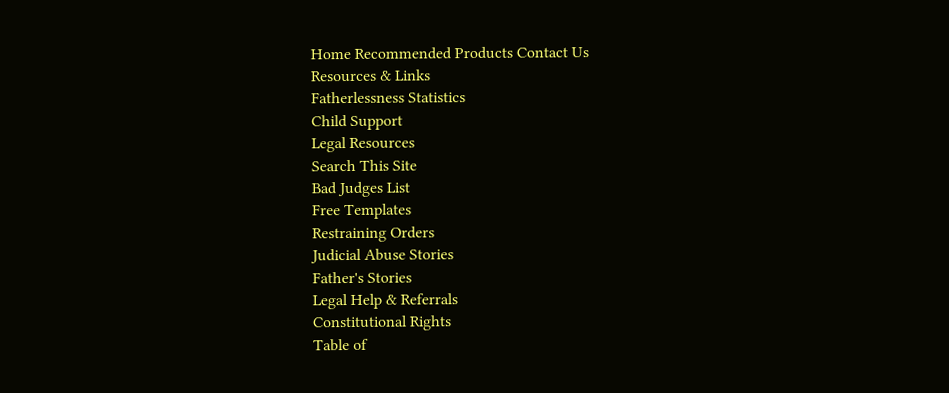Home Recommended Products Contact Us
Resources & Links
Fatherlessness Statistics
Child Support
Legal Resources
Search This Site
Bad Judges List
Free Templates
Restraining Orders
Judicial Abuse Stories
Father's Stories
Legal Help & Referrals
Constitutional Rights
Table of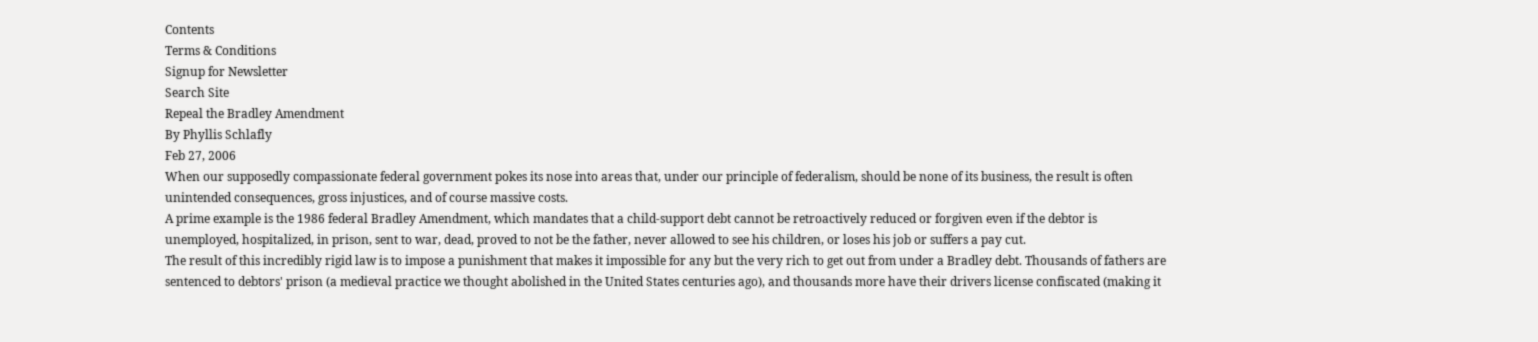Contents
Terms & Conditions
Signup for Newsletter
Search Site
Repeal the Bradley Amendment
By Phyllis Schlafly
Feb 27, 2006
When our supposedly compassionate federal government pokes its nose into areas that, under our principle of federalism, should be none of its business, the result is often unintended consequences, gross injustices, and of course massive costs.
A prime example is the 1986 federal Bradley Amendment, which mandates that a child-support debt cannot be retroactively reduced or forgiven even if the debtor is unemployed, hospitalized, in prison, sent to war, dead, proved to not be the father, never allowed to see his children, or loses his job or suffers a pay cut.
The result of this incredibly rigid law is to impose a punishment that makes it impossible for any but the very rich to get out from under a Bradley debt. Thousands of fathers are sentenced to debtors' prison (a medieval practice we thought abolished in the United States centuries ago), and thousands more have their drivers license confiscated (making it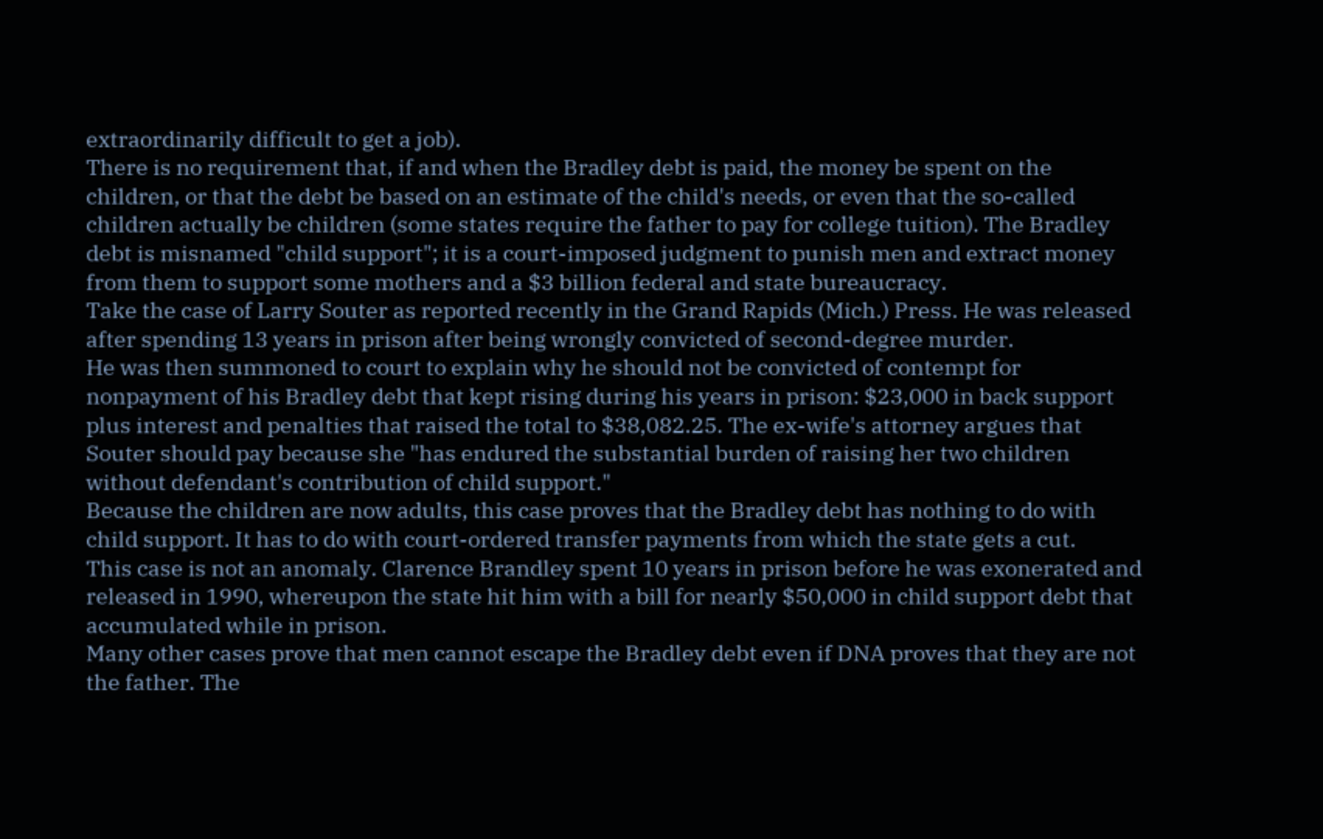extraordinarily difficult to get a job).
There is no requirement that, if and when the Bradley debt is paid, the money be spent on the children, or that the debt be based on an estimate of the child's needs, or even that the so-called children actually be children (some states require the father to pay for college tuition). The Bradley debt is misnamed "child support"; it is a court-imposed judgment to punish men and extract money from them to support some mothers and a $3 billion federal and state bureaucracy.
Take the case of Larry Souter as reported recently in the Grand Rapids (Mich.) Press. He was released after spending 13 years in prison after being wrongly convicted of second-degree murder.
He was then summoned to court to explain why he should not be convicted of contempt for nonpayment of his Bradley debt that kept rising during his years in prison: $23,000 in back support plus interest and penalties that raised the total to $38,082.25. The ex-wife's attorney argues that Souter should pay because she "has endured the substantial burden of raising her two children without defendant's contribution of child support."
Because the children are now adults, this case proves that the Bradley debt has nothing to do with child support. It has to do with court-ordered transfer payments from which the state gets a cut.
This case is not an anomaly. Clarence Brandley spent 10 years in prison before he was exonerated and released in 1990, whereupon the state hit him with a bill for nearly $50,000 in child support debt that accumulated while in prison.
Many other cases prove that men cannot escape the Bradley debt even if DNA proves that they are not the father. The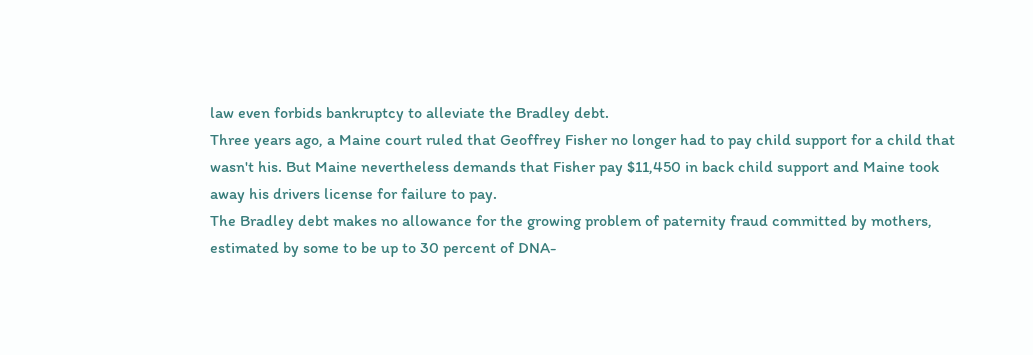law even forbids bankruptcy to alleviate the Bradley debt.
Three years ago, a Maine court ruled that Geoffrey Fisher no longer had to pay child support for a child that wasn't his. But Maine nevertheless demands that Fisher pay $11,450 in back child support and Maine took away his drivers license for failure to pay.
The Bradley debt makes no allowance for the growing problem of paternity fraud committed by mothers, estimated by some to be up to 30 percent of DNA-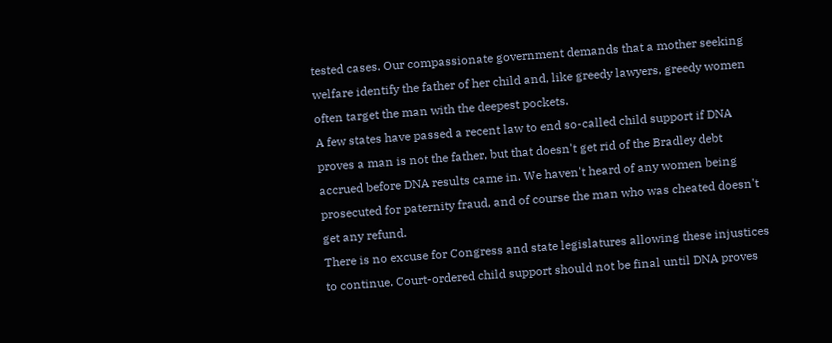tested cases. Our compassionate government demands that a mother seeking welfare identify the father of her child and, like greedy lawyers, greedy women often target the man with the deepest pockets.
A few states have passed a recent law to end so-called child support if DNA proves a man is not the father, but that doesn't get rid of the Bradley debt accrued before DNA results came in. We haven't heard of any women being prosecuted for paternity fraud, and of course the man who was cheated doesn't get any refund.
There is no excuse for Congress and state legislatures allowing these injustices to continue. Court-ordered child support should not be final until DNA proves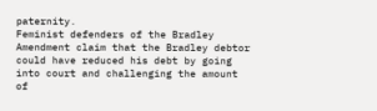paternity.
Feminist defenders of the Bradley Amendment claim that the Bradley debtor could have reduced his debt by going into court and challenging the amount of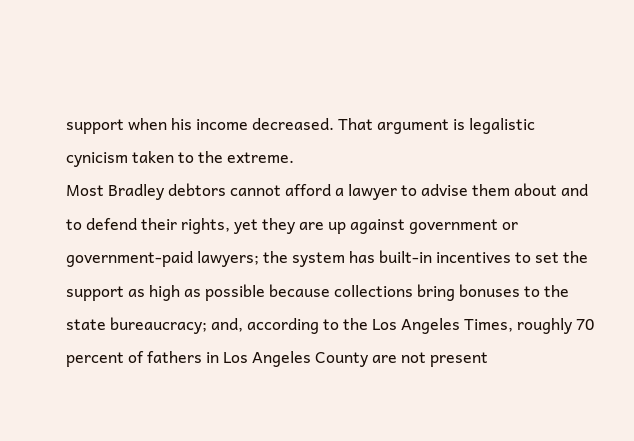support when his income decreased. That argument is legalistic cynicism taken to the extreme.
Most Bradley debtors cannot afford a lawyer to advise them about and to defend their rights, yet they are up against government or government-paid lawyers; the system has built-in incentives to set the support as high as possible because collections bring bonuses to the state bureaucracy; and, according to the Los Angeles Times, roughly 70 percent of fathers in Los Angeles County are not present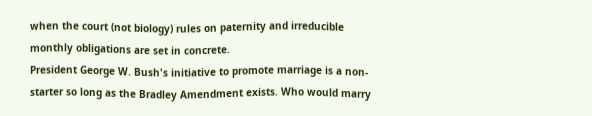when the court (not biology) rules on paternity and irreducible monthly obligations are set in concrete.
President George W. Bush's initiative to promote marriage is a non-starter so long as the Bradley Amendment exists. Who would marry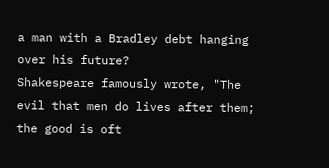a man with a Bradley debt hanging over his future?
Shakespeare famously wrote, "The evil that men do lives after them; the good is oft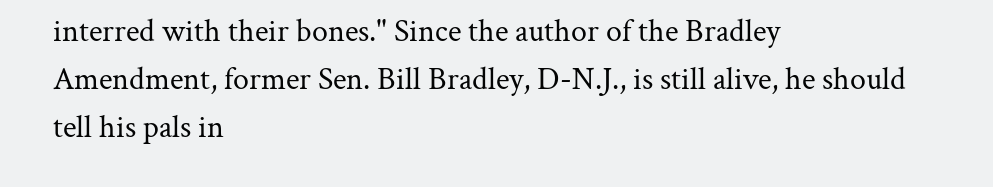interred with their bones." Since the author of the Bradley Amendment, former Sen. Bill Bradley, D-N.J., is still alive, he should tell his pals in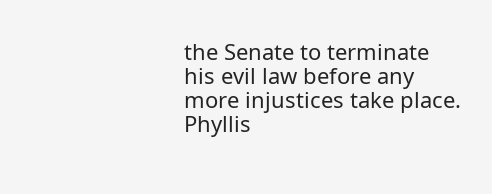the Senate to terminate his evil law before any more injustices take place.
Phyllis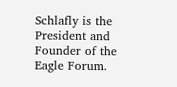Schlafly is the President and Founder of the Eagle Forum.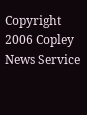Copyright 2006 Copley News Service